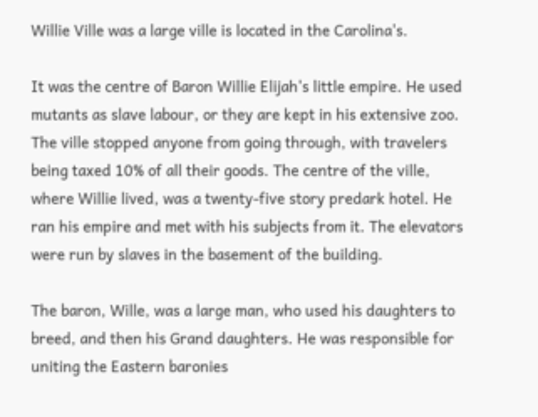Willie Ville was a large ville is located in the Carolina's.

It was the centre of Baron Willie Elijah's little empire. He used mutants as slave labour, or they are kept in his extensive zoo. The ville stopped anyone from going through, with travelers being taxed 10% of all their goods. The centre of the ville, where Willie lived, was a twenty-five story predark hotel. He ran his empire and met with his subjects from it. The elevators were run by slaves in the basement of the building.

The baron, Wille, was a large man, who used his daughters to breed, and then his Grand daughters. He was responsible for uniting the Eastern baronies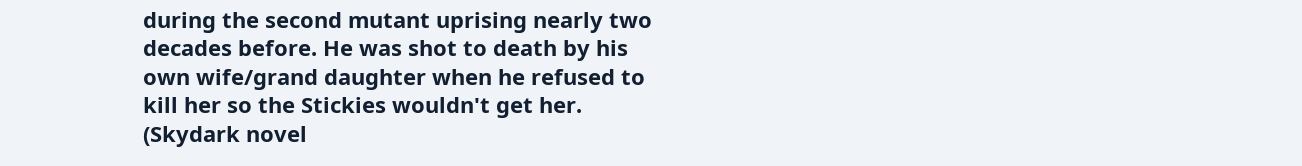during the second mutant uprising nearly two decades before. He was shot to death by his own wife/grand daughter when he refused to kill her so the Stickies wouldn't get her. (Skydark novel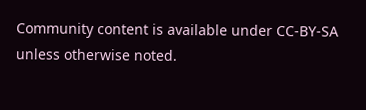Community content is available under CC-BY-SA unless otherwise noted.